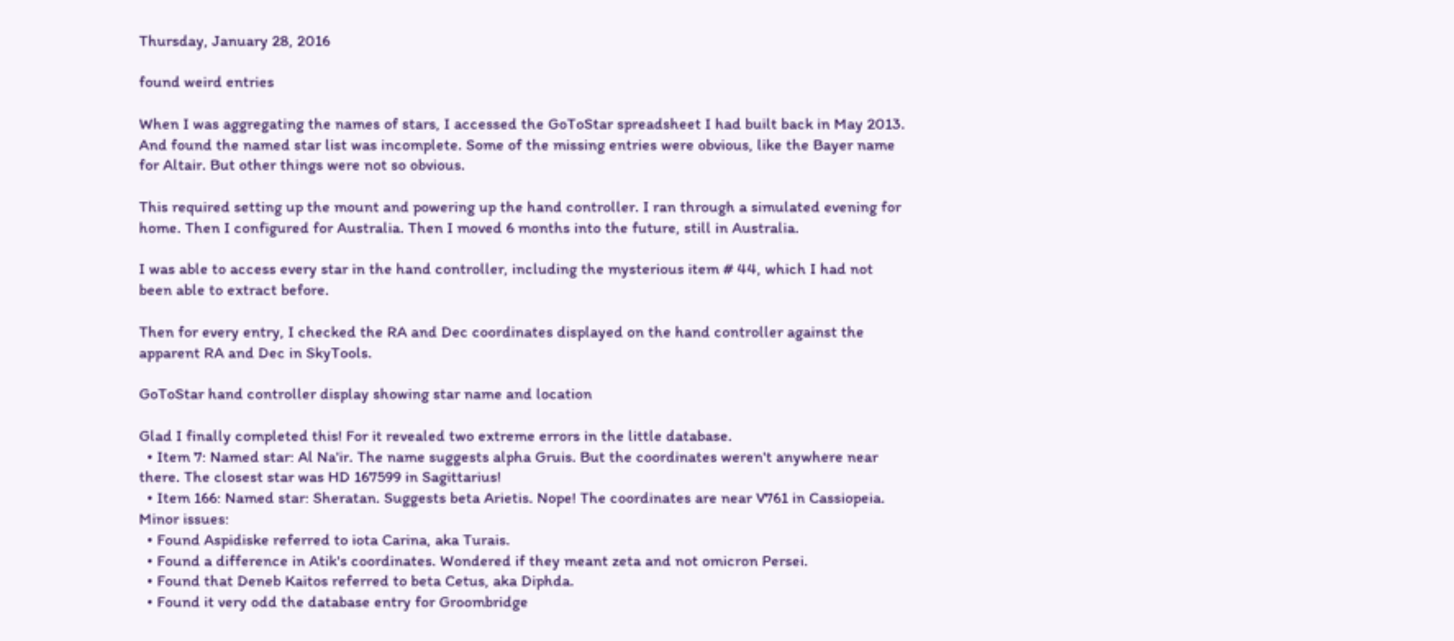Thursday, January 28, 2016

found weird entries

When I was aggregating the names of stars, I accessed the GoToStar spreadsheet I had built back in May 2013. And found the named star list was incomplete. Some of the missing entries were obvious, like the Bayer name for Altair. But other things were not so obvious.

This required setting up the mount and powering up the hand controller. I ran through a simulated evening for home. Then I configured for Australia. Then I moved 6 months into the future, still in Australia.

I was able to access every star in the hand controller, including the mysterious item # 44, which I had not been able to extract before.

Then for every entry, I checked the RA and Dec coordinates displayed on the hand controller against the apparent RA and Dec in SkyTools.

GoToStar hand controller display showing star name and location

Glad I finally completed this! For it revealed two extreme errors in the little database.
  • Item 7: Named star: Al Na'ir. The name suggests alpha Gruis. But the coordinates weren't anywhere near there. The closest star was HD 167599 in Sagittarius!
  • Item 166: Named star: Sheratan. Suggests beta Arietis. Nope! The coordinates are near V761 in Cassiopeia.
Minor issues:
  • Found Aspidiske referred to iota Carina, aka Turais.
  • Found a difference in Atik's coordinates. Wondered if they meant zeta and not omicron Persei.
  • Found that Deneb Kaitos referred to beta Cetus, aka Diphda.
  • Found it very odd the database entry for Groombridge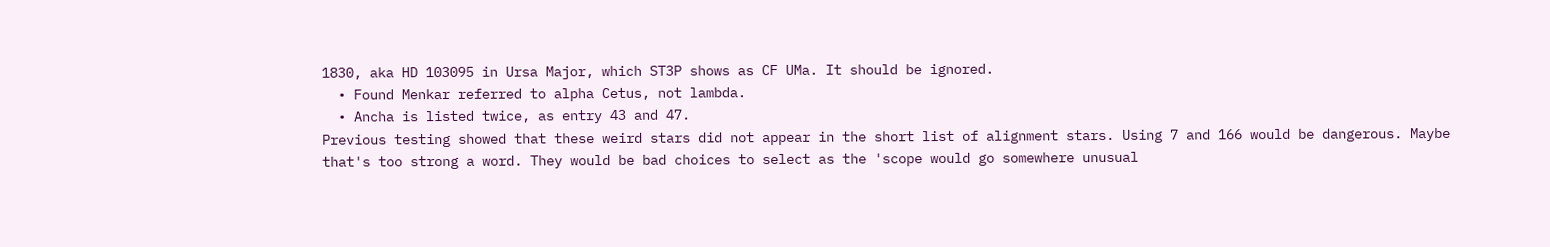1830, aka HD 103095 in Ursa Major, which ST3P shows as CF UMa. It should be ignored.
  • Found Menkar referred to alpha Cetus, not lambda.
  • Ancha is listed twice, as entry 43 and 47.
Previous testing showed that these weird stars did not appear in the short list of alignment stars. Using 7 and 166 would be dangerous. Maybe that's too strong a word. They would be bad choices to select as the 'scope would go somewhere unusual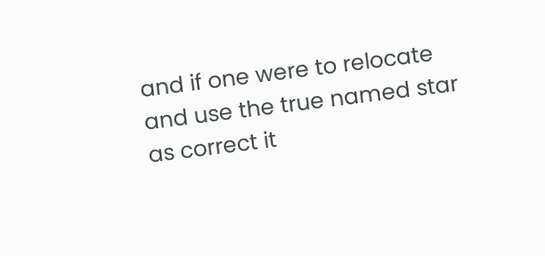and if one were to relocate and use the true named star as correct it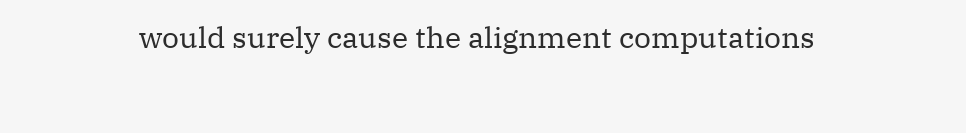would surely cause the alignment computations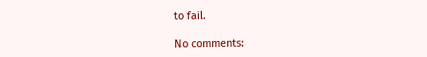to fail.

No comments: